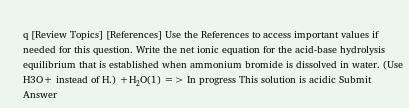q [Review Topics] [References] Use the References to access important values if needed for this question. Write the net ionic equation for the acid-base hydrolysis equilibrium that is established when ammonium bromide is dissolved in water. (Use H3O+ instead of H.) +H₂O(1) => In progress This solution is acidic Submit Answer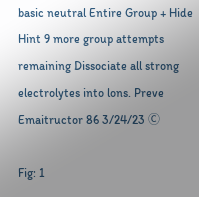basic neutral Entire Group + Hide Hint 9 more group attempts remaining Dissociate all strong electrolytes into lons. Preve Emaitructor 86 3/24/23 Ⓒ

Fig: 1